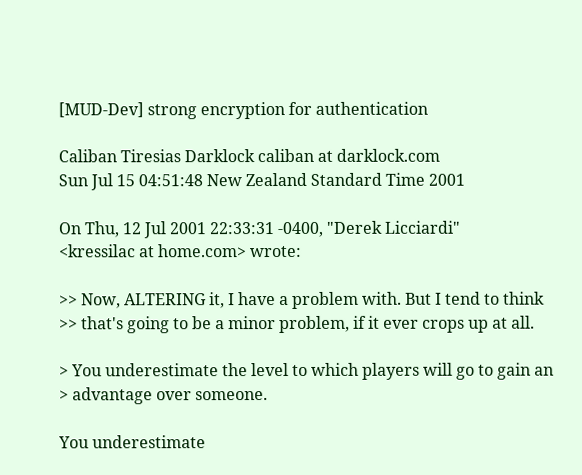[MUD-Dev] strong encryption for authentication

Caliban Tiresias Darklock caliban at darklock.com
Sun Jul 15 04:51:48 New Zealand Standard Time 2001

On Thu, 12 Jul 2001 22:33:31 -0400, "Derek Licciardi"
<kressilac at home.com> wrote:

>> Now, ALTERING it, I have a problem with. But I tend to think
>> that's going to be a minor problem, if it ever crops up at all.

> You underestimate the level to which players will go to gain an
> advantage over someone.

You underestimate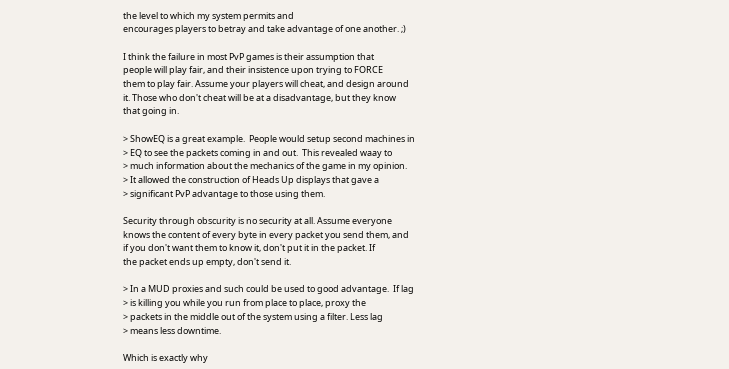the level to which my system permits and
encourages players to betray and take advantage of one another. ;)

I think the failure in most PvP games is their assumption that
people will play fair, and their insistence upon trying to FORCE
them to play fair. Assume your players will cheat, and design around
it. Those who don't cheat will be at a disadvantage, but they know
that going in.

> ShowEQ is a great example.  People would setup second machines in
> EQ to see the packets coming in and out.  This revealed waay to
> much information about the mechanics of the game in my opinion.
> It allowed the construction of Heads Up displays that gave a
> significant PvP advantage to those using them.

Security through obscurity is no security at all. Assume everyone
knows the content of every byte in every packet you send them, and
if you don't want them to know it, don't put it in the packet. If
the packet ends up empty, don't send it.

> In a MUD proxies and such could be used to good advantage.  If lag
> is killing you while you run from place to place, proxy the
> packets in the middle out of the system using a filter. Less lag
> means less downtime.

Which is exactly why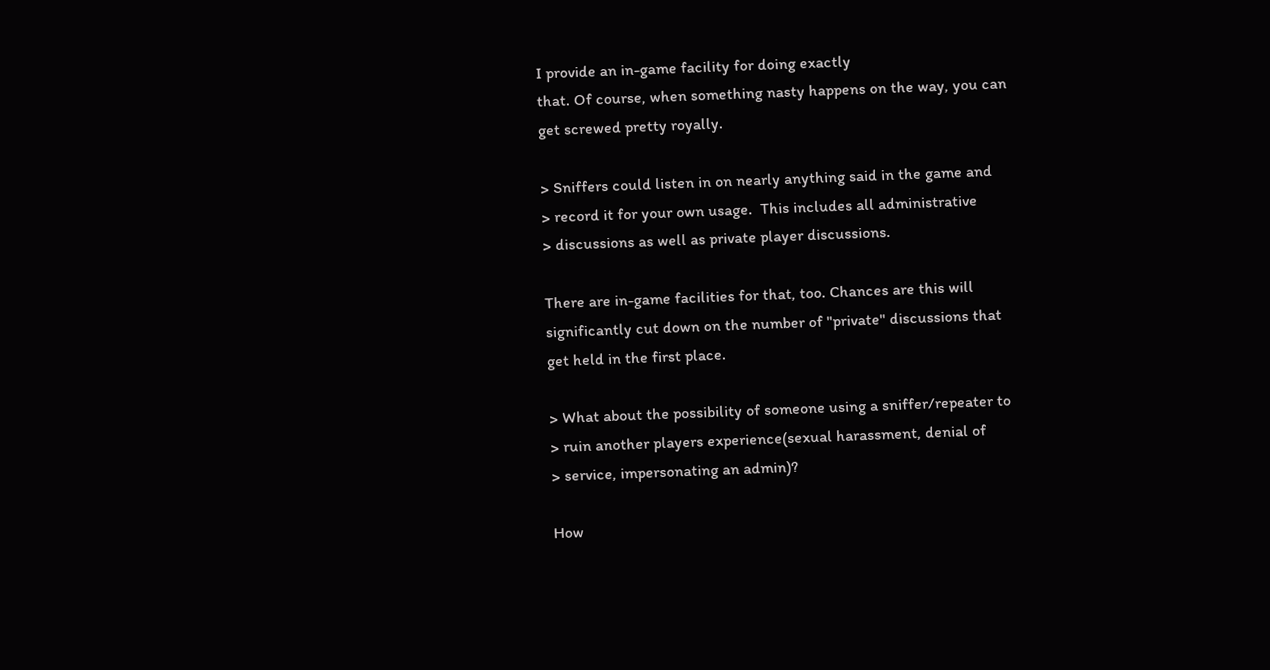I provide an in-game facility for doing exactly
that. Of course, when something nasty happens on the way, you can
get screwed pretty royally.

> Sniffers could listen in on nearly anything said in the game and
> record it for your own usage.  This includes all administrative
> discussions as well as private player discussions.

There are in-game facilities for that, too. Chances are this will
significantly cut down on the number of "private" discussions that
get held in the first place.

> What about the possibility of someone using a sniffer/repeater to
> ruin another players experience(sexual harassment, denial of
> service, impersonating an admin)?

How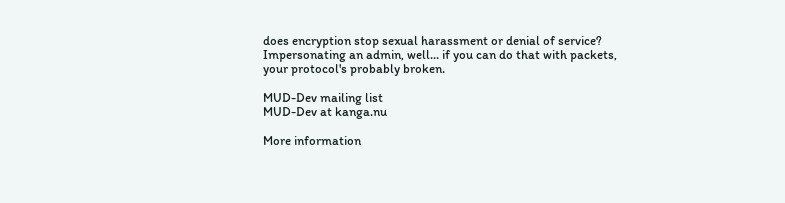does encryption stop sexual harassment or denial of service?
Impersonating an admin, well... if you can do that with packets,
your protocol's probably broken.

MUD-Dev mailing list
MUD-Dev at kanga.nu

More information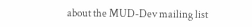about the MUD-Dev mailing list